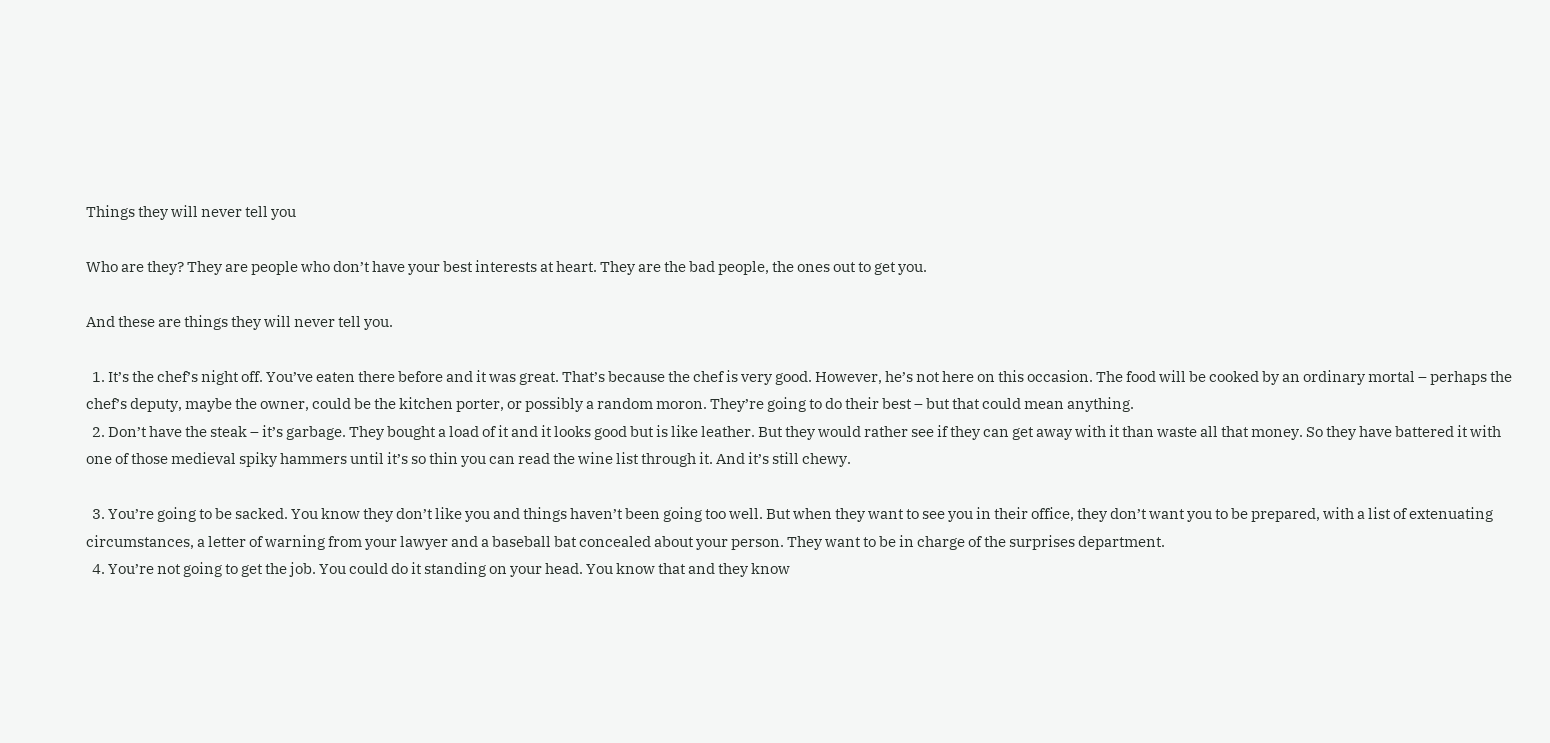Things they will never tell you

Who are they? They are people who don’t have your best interests at heart. They are the bad people, the ones out to get you.

And these are things they will never tell you.

  1. It’s the chef’s night off. You’ve eaten there before and it was great. That’s because the chef is very good. However, he’s not here on this occasion. The food will be cooked by an ordinary mortal – perhaps the chef’s deputy, maybe the owner, could be the kitchen porter, or possibly a random moron. They’re going to do their best – but that could mean anything.
  2. Don’t have the steak – it’s garbage. They bought a load of it and it looks good but is like leather. But they would rather see if they can get away with it than waste all that money. So they have battered it with one of those medieval spiky hammers until it’s so thin you can read the wine list through it. And it’s still chewy.

  3. You’re going to be sacked. You know they don’t like you and things haven’t been going too well. But when they want to see you in their office, they don’t want you to be prepared, with a list of extenuating circumstances, a letter of warning from your lawyer and a baseball bat concealed about your person. They want to be in charge of the surprises department.
  4. You’re not going to get the job. You could do it standing on your head. You know that and they know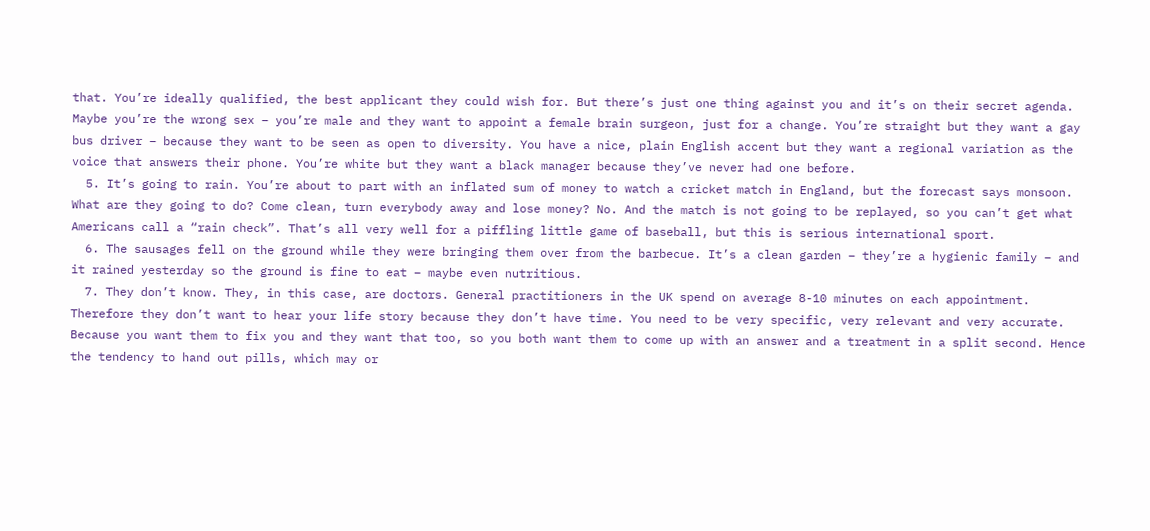that. You’re ideally qualified, the best applicant they could wish for. But there’s just one thing against you and it’s on their secret agenda. Maybe you’re the wrong sex – you’re male and they want to appoint a female brain surgeon, just for a change. You’re straight but they want a gay bus driver – because they want to be seen as open to diversity. You have a nice, plain English accent but they want a regional variation as the voice that answers their phone. You’re white but they want a black manager because they’ve never had one before.
  5. It’s going to rain. You’re about to part with an inflated sum of money to watch a cricket match in England, but the forecast says monsoon. What are they going to do? Come clean, turn everybody away and lose money? No. And the match is not going to be replayed, so you can’t get what Americans call a “rain check”. That’s all very well for a piffling little game of baseball, but this is serious international sport.
  6. The sausages fell on the ground while they were bringing them over from the barbecue. It’s a clean garden – they’re a hygienic family – and it rained yesterday so the ground is fine to eat – maybe even nutritious.
  7. They don’t know. They, in this case, are doctors. General practitioners in the UK spend on average 8-10 minutes on each appointment. Therefore they don’t want to hear your life story because they don’t have time. You need to be very specific, very relevant and very accurate. Because you want them to fix you and they want that too, so you both want them to come up with an answer and a treatment in a split second. Hence the tendency to hand out pills, which may or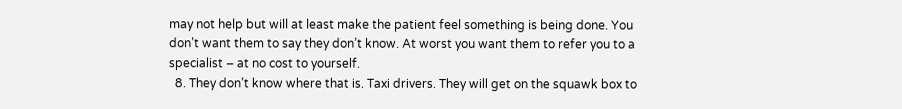may not help but will at least make the patient feel something is being done. You don’t want them to say they don’t know. At worst you want them to refer you to a specialist – at no cost to yourself.
  8. They don’t know where that is. Taxi drivers. They will get on the squawk box to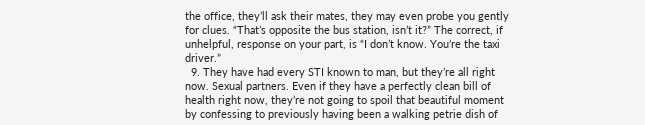the office, they’ll ask their mates, they may even probe you gently for clues. “That’s opposite the bus station, isn’t it?” The correct, if unhelpful, response on your part, is “I don’t know. You’re the taxi driver.”
  9. They have had every STI known to man, but they’re all right now. Sexual partners. Even if they have a perfectly clean bill of health right now, they’re not going to spoil that beautiful moment by confessing to previously having been a walking petrie dish of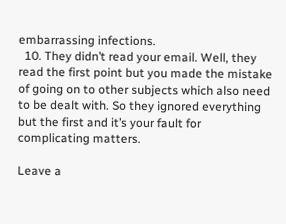embarrassing infections.
  10. They didn’t read your email. Well, they read the first point but you made the mistake of going on to other subjects which also need to be dealt with. So they ignored everything but the first and it’s your fault for complicating matters.

Leave a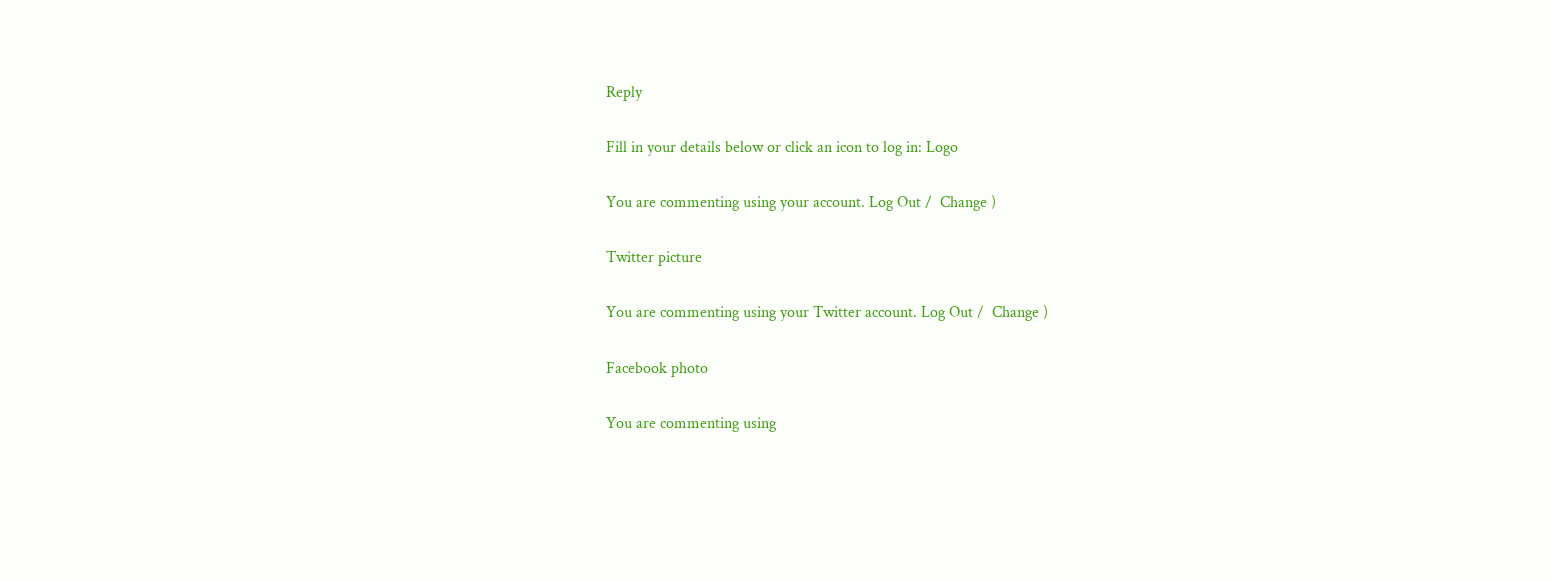Reply

Fill in your details below or click an icon to log in: Logo

You are commenting using your account. Log Out /  Change )

Twitter picture

You are commenting using your Twitter account. Log Out /  Change )

Facebook photo

You are commenting using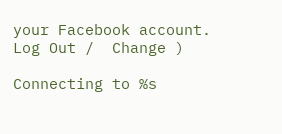your Facebook account. Log Out /  Change )

Connecting to %s